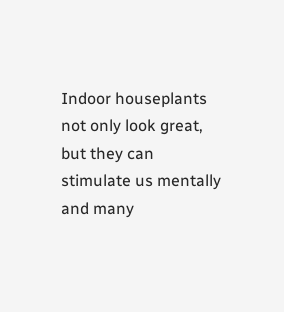Indoor houseplants not only look great, but they can stimulate us mentally and many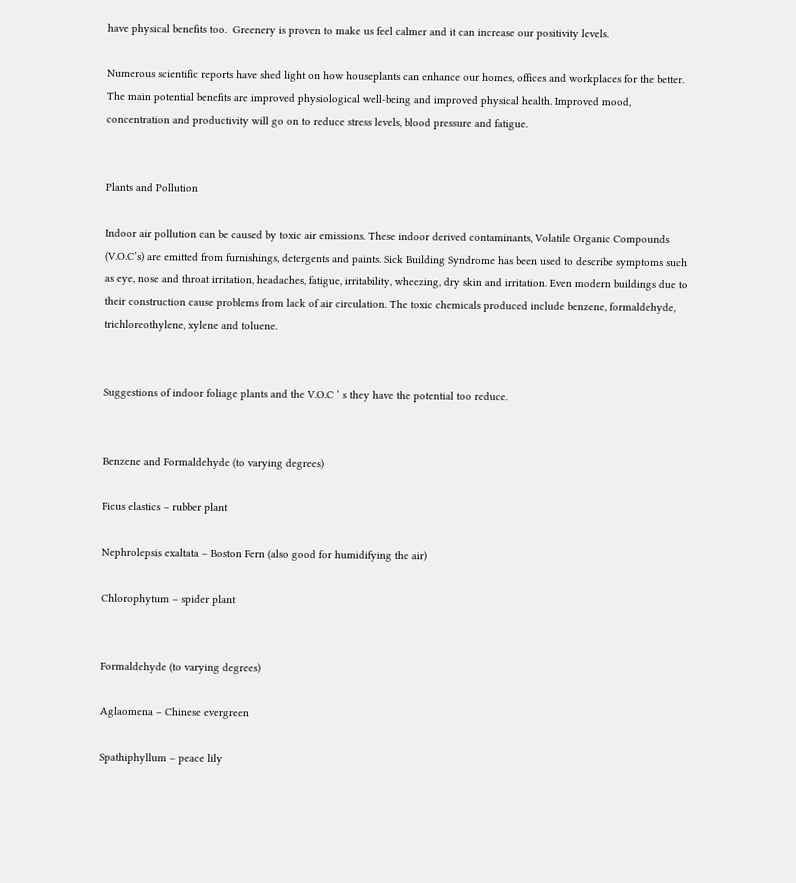have physical benefits too.  Greenery is proven to make us feel calmer and it can increase our positivity levels.

Numerous scientific reports have shed light on how houseplants can enhance our homes, offices and workplaces for the better.  The main potential benefits are improved physiological well-being and improved physical health. Improved mood, concentration and productivity will go on to reduce stress levels, blood pressure and fatigue.


Plants and Pollution

Indoor air pollution can be caused by toxic air emissions. These indoor derived contaminants, Volatile Organic Compounds (V.O.C’s) are emitted from furnishings, detergents and paints. Sick Building Syndrome has been used to describe symptoms such as eye, nose and throat irritation, headaches, fatigue, irritability, wheezing, dry skin and irritation. Even modern buildings due to their construction cause problems from lack of air circulation. The toxic chemicals produced include benzene, formaldehyde, trichloreothylene, xylene and toluene.


Suggestions of indoor foliage plants and the V.O.C ‘ s they have the potential too reduce.


Benzene and Formaldehyde (to varying degrees)

Ficus elastics – rubber plant

Nephrolepsis exaltata – Boston Fern (also good for humidifying the air)

Chlorophytum – spider plant


Formaldehyde (to varying degrees)

Aglaomena – Chinese evergreen

Spathiphyllum – peace lily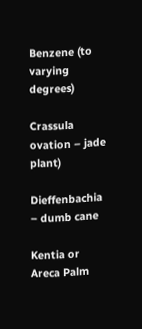Benzene (to varying degrees)

Crassula ovation – jade plant)

Dieffenbachia – dumb cane

Kentia or Areca Palm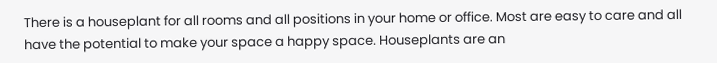There is a houseplant for all rooms and all positions in your home or office. Most are easy to care and all have the potential to make your space a happy space. Houseplants are an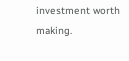investment worth making.